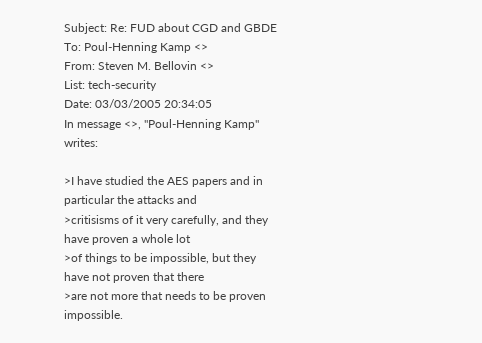Subject: Re: FUD about CGD and GBDE
To: Poul-Henning Kamp <>
From: Steven M. Bellovin <>
List: tech-security
Date: 03/03/2005 20:34:05
In message <>, "Poul-Henning Kamp" writes:

>I have studied the AES papers and in particular the attacks and
>critisisms of it very carefully, and they have proven a whole lot
>of things to be impossible, but they have not proven that there
>are not more that needs to be proven impossible.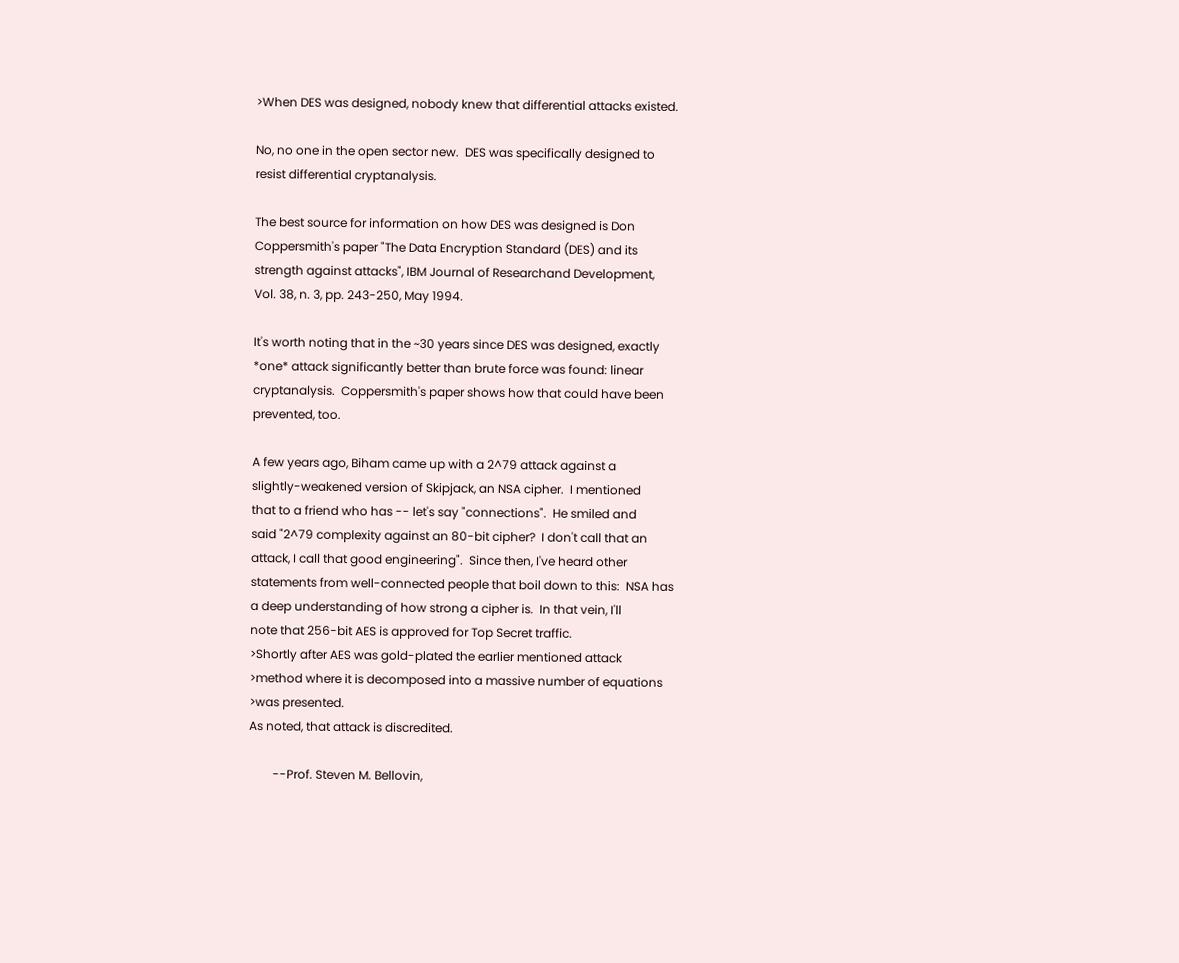>When DES was designed, nobody knew that differential attacks existed.

No, no one in the open sector new.  DES was specifically designed to
resist differential cryptanalysis.

The best source for information on how DES was designed is Don
Coppersmith's paper "The Data Encryption Standard (DES) and its
strength against attacks", IBM Journal of Researchand Development,
Vol. 38, n. 3, pp. 243-250, May 1994.

It's worth noting that in the ~30 years since DES was designed, exactly
*one* attack significantly better than brute force was found: linear
cryptanalysis.  Coppersmith's paper shows how that could have been
prevented, too.

A few years ago, Biham came up with a 2^79 attack against a
slightly-weakened version of Skipjack, an NSA cipher.  I mentioned
that to a friend who has -- let's say "connections".  He smiled and
said "2^79 complexity against an 80-bit cipher?  I don't call that an
attack, I call that good engineering".  Since then, I've heard other
statements from well-connected people that boil down to this:  NSA has
a deep understanding of how strong a cipher is.  In that vein, I'll
note that 256-bit AES is approved for Top Secret traffic.
>Shortly after AES was gold-plated the earlier mentioned attack
>method where it is decomposed into a massive number of equations
>was presented.
As noted, that attack is discredited.

        --Prof. Steven M. Bellovin,